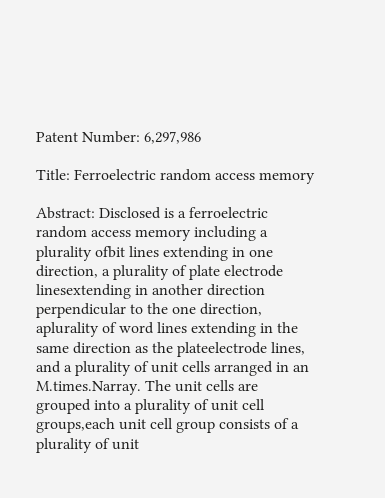Patent Number: 6,297,986

Title: Ferroelectric random access memory

Abstract: Disclosed is a ferroelectric random access memory including a plurality ofbit lines extending in one direction, a plurality of plate electrode linesextending in another direction perpendicular to the one direction, aplurality of word lines extending in the same direction as the plateelectrode lines, and a plurality of unit cells arranged in an M.times.Narray. The unit cells are grouped into a plurality of unit cell groups,each unit cell group consists of a plurality of unit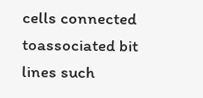cells connected toassociated bit lines such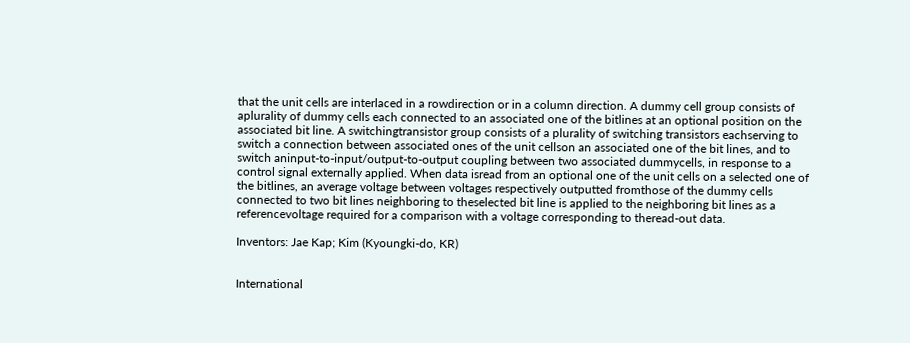that the unit cells are interlaced in a rowdirection or in a column direction. A dummy cell group consists of aplurality of dummy cells each connected to an associated one of the bitlines at an optional position on the associated bit line. A switchingtransistor group consists of a plurality of switching transistors eachserving to switch a connection between associated ones of the unit cellson an associated one of the bit lines, and to switch aninput-to-input/output-to-output coupling between two associated dummycells, in response to a control signal externally applied. When data isread from an optional one of the unit cells on a selected one of the bitlines, an average voltage between voltages respectively outputted fromthose of the dummy cells connected to two bit lines neighboring to theselected bit line is applied to the neighboring bit lines as a referencevoltage required for a comparison with a voltage corresponding to theread-out data.

Inventors: Jae Kap; Kim (Kyoungki-do, KR)


International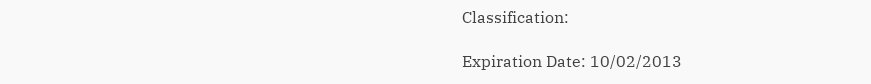Classification:

Expiration Date: 10/02/2013